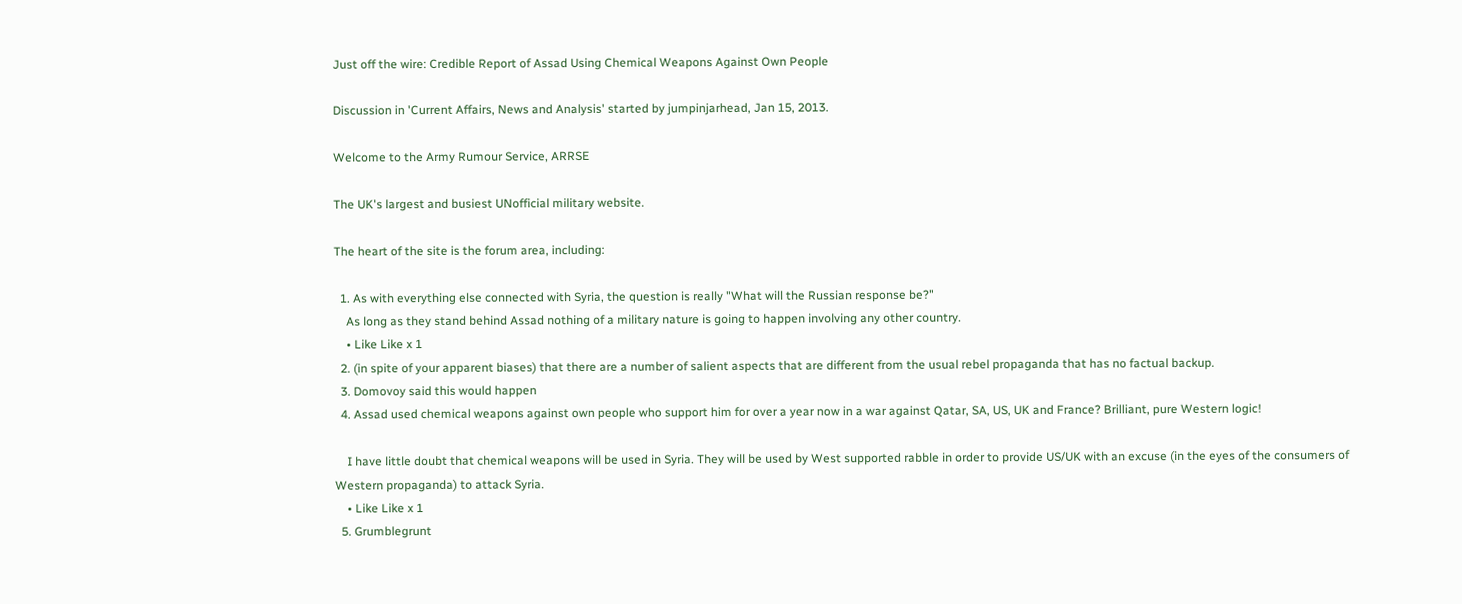Just off the wire: Credible Report of Assad Using Chemical Weapons Against Own People

Discussion in 'Current Affairs, News and Analysis' started by jumpinjarhead, Jan 15, 2013.

Welcome to the Army Rumour Service, ARRSE

The UK's largest and busiest UNofficial military website.

The heart of the site is the forum area, including:

  1. As with everything else connected with Syria, the question is really "What will the Russian response be?"
    As long as they stand behind Assad nothing of a military nature is going to happen involving any other country.
    • Like Like x 1
  2. (in spite of your apparent biases) that there are a number of salient aspects that are different from the usual rebel propaganda that has no factual backup.
  3. Domovoy said this would happen
  4. Assad used chemical weapons against own people who support him for over a year now in a war against Qatar, SA, US, UK and France? Brilliant, pure Western logic!

    I have little doubt that chemical weapons will be used in Syria. They will be used by West supported rabble in order to provide US/UK with an excuse (in the eyes of the consumers of Western propaganda) to attack Syria.
    • Like Like x 1
  5. Grumblegrunt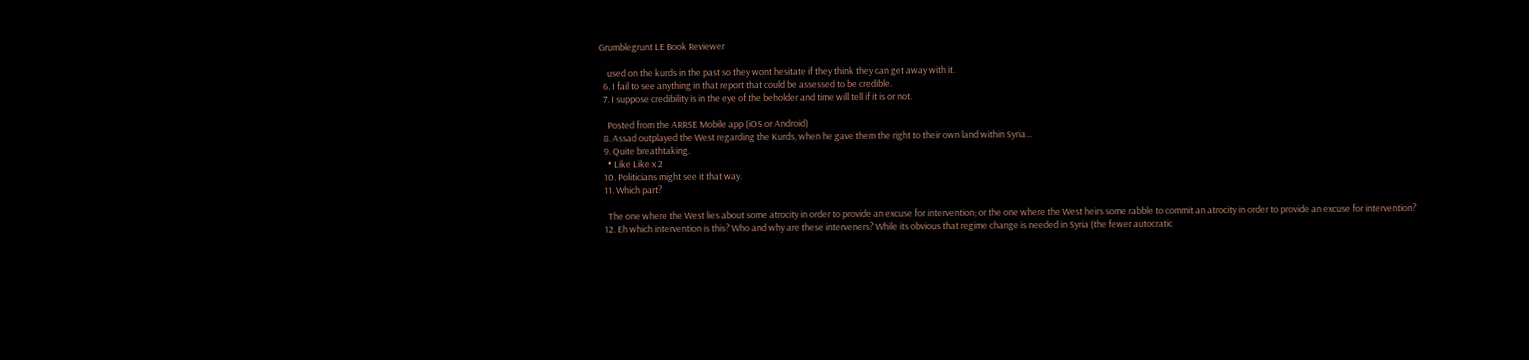Grumblegrunt LE Book Reviewer

    used on the kurds in the past so they wont hesitate if they think they can get away with it.
  6. I fail to see anything in that report that could be assessed to be credible.
  7. I suppose credibility is in the eye of the beholder and time will tell if it is or not.

    Posted from the ARRSE Mobile app (iOS or Android)
  8. Assad outplayed the West regarding the Kurds, when he gave them the right to their own land within Syria...
  9. Quite breathtaking.
    • Like Like x 2
  10. Politicians might see it that way.
  11. Which part?

    The one where the West lies about some atrocity in order to provide an excuse for intervention; or the one where the West heirs some rabble to commit an atrocity in order to provide an excuse for intervention?
  12. Eh which intervention is this? Who and why are these interveners? While its obvious that regime change is needed in Syria (the fewer autocratic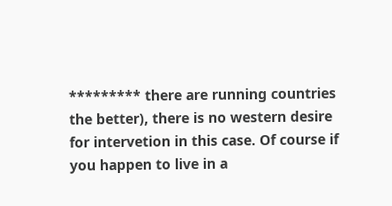********* there are running countries the better), there is no western desire for intervetion in this case. Of course if you happen to live in a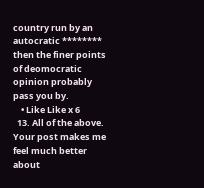country run by an autocratic ******** then the finer points of deomocratic opinion probably pass you by.
    • Like Like x 6
  13. All of the above. Your post makes me feel much better about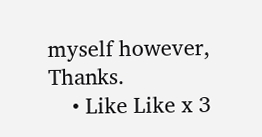myself however, Thanks.
    • Like Like x 3